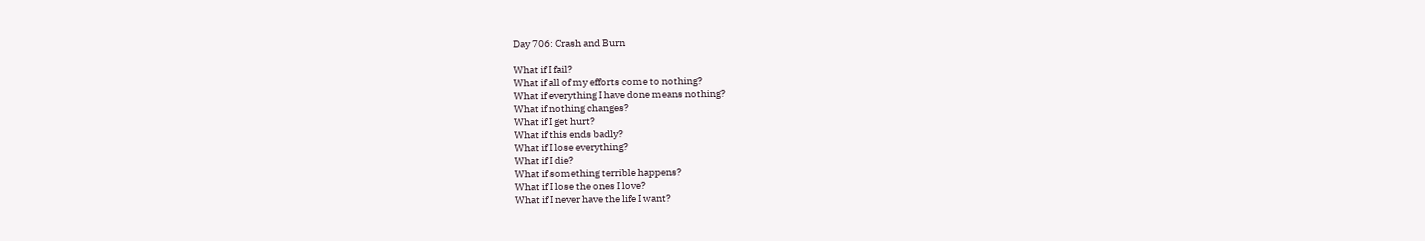Day 706: Crash and Burn

What if I fail?
What if all of my efforts come to nothing?
What if everything I have done means nothing?
What if nothing changes?
What if I get hurt?
What if this ends badly?
What if I lose everything?
What if I die?
What if something terrible happens?
What if I lose the ones I love?
What if I never have the life I want?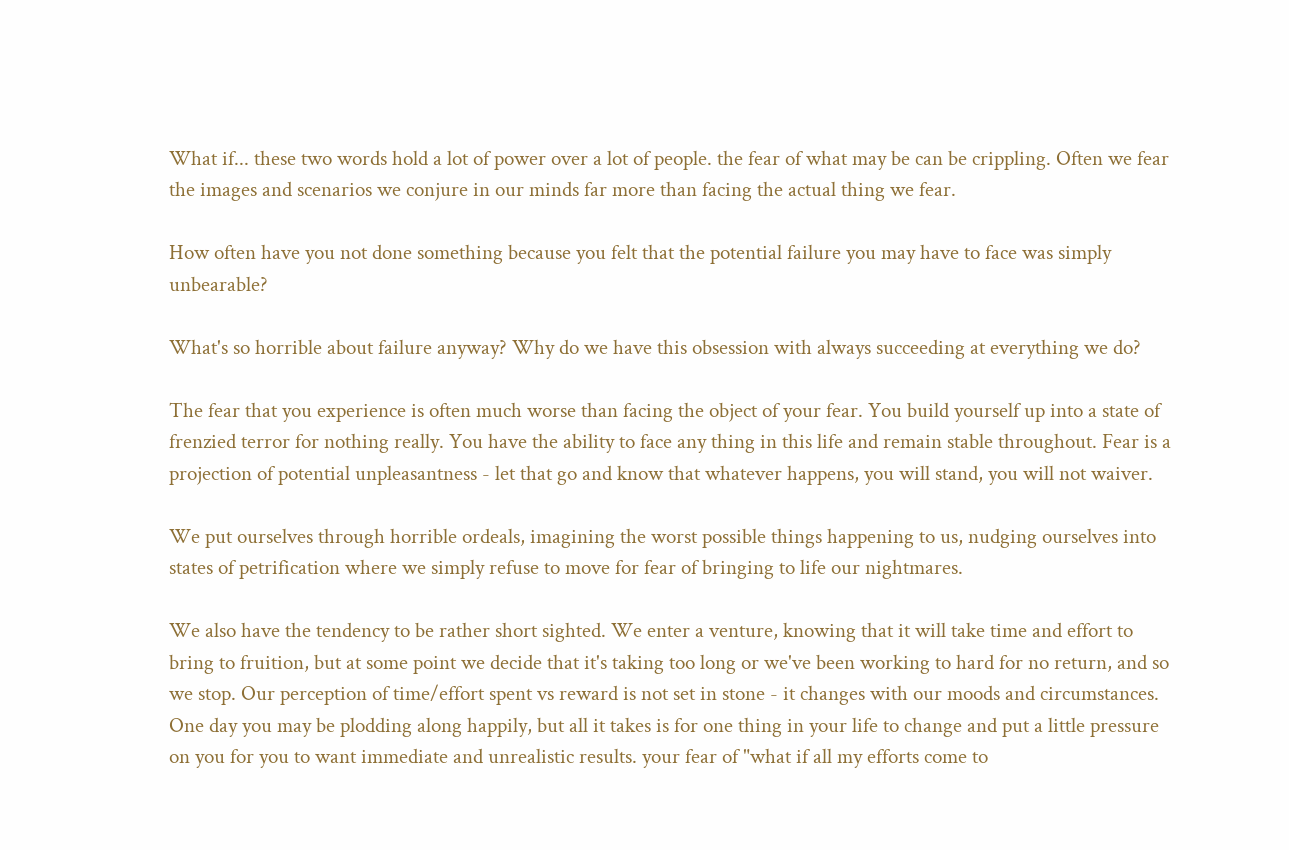What if... these two words hold a lot of power over a lot of people. the fear of what may be can be crippling. Often we fear the images and scenarios we conjure in our minds far more than facing the actual thing we fear.

How often have you not done something because you felt that the potential failure you may have to face was simply unbearable?

What's so horrible about failure anyway? Why do we have this obsession with always succeeding at everything we do?

The fear that you experience is often much worse than facing the object of your fear. You build yourself up into a state of frenzied terror for nothing really. You have the ability to face any thing in this life and remain stable throughout. Fear is a projection of potential unpleasantness - let that go and know that whatever happens, you will stand, you will not waiver.

We put ourselves through horrible ordeals, imagining the worst possible things happening to us, nudging ourselves into states of petrification where we simply refuse to move for fear of bringing to life our nightmares.

We also have the tendency to be rather short sighted. We enter a venture, knowing that it will take time and effort to bring to fruition, but at some point we decide that it's taking too long or we've been working to hard for no return, and so we stop. Our perception of time/effort spent vs reward is not set in stone - it changes with our moods and circumstances. One day you may be plodding along happily, but all it takes is for one thing in your life to change and put a little pressure on you for you to want immediate and unrealistic results. your fear of "what if all my efforts come to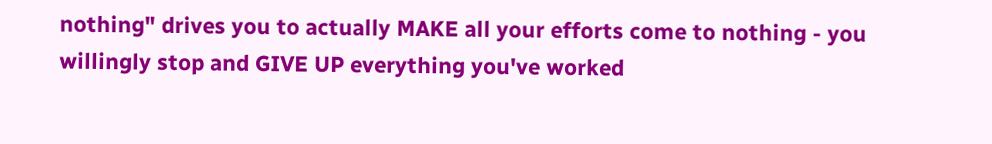nothing" drives you to actually MAKE all your efforts come to nothing - you willingly stop and GIVE UP everything you've worked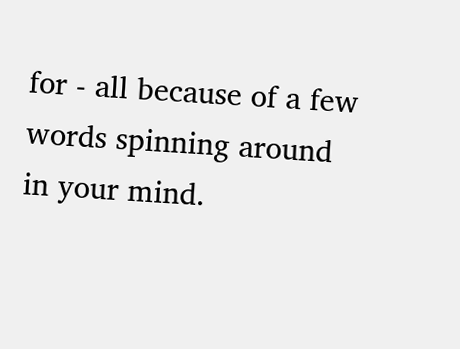for - all because of a few words spinning around in your mind.